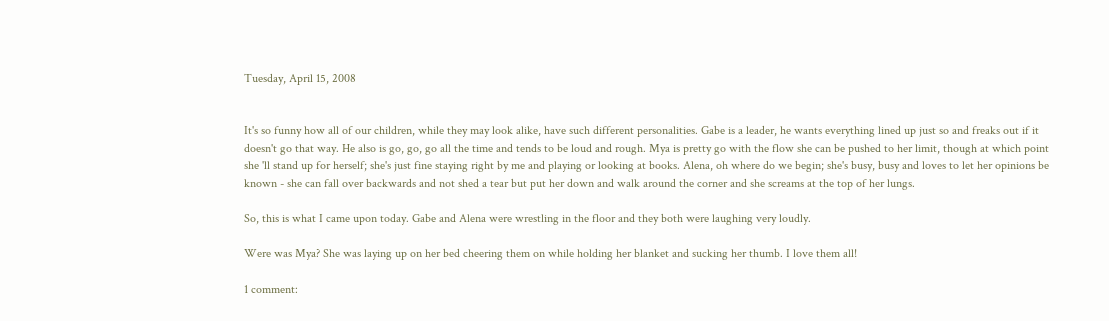Tuesday, April 15, 2008


It's so funny how all of our children, while they may look alike, have such different personalities. Gabe is a leader, he wants everything lined up just so and freaks out if it doesn't go that way. He also is go, go, go all the time and tends to be loud and rough. Mya is pretty go with the flow she can be pushed to her limit, though at which point she 'll stand up for herself; she's just fine staying right by me and playing or looking at books. Alena, oh where do we begin; she's busy, busy and loves to let her opinions be known - she can fall over backwards and not shed a tear but put her down and walk around the corner and she screams at the top of her lungs.

So, this is what I came upon today. Gabe and Alena were wrestling in the floor and they both were laughing very loudly.

Were was Mya? She was laying up on her bed cheering them on while holding her blanket and sucking her thumb. I love them all!

1 comment: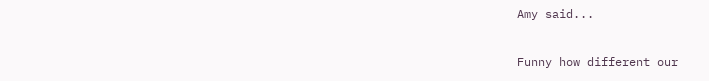Amy said...

Funny how different our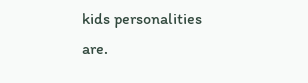kids personalities are.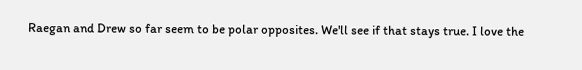Raegan and Drew so far seem to be polar opposites. We'll see if that stays true. I love the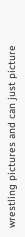wrestling pictures and can just picture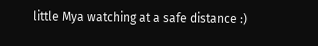little Mya watching at a safe distance :)